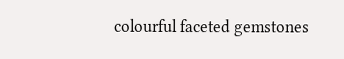colourful faceted gemstones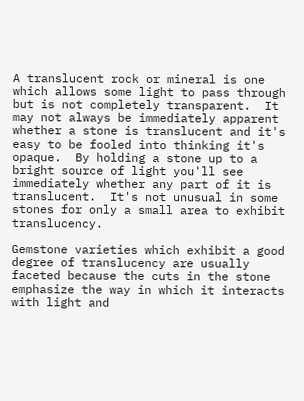A translucent rock or mineral is one which allows some light to pass through but is not completely transparent.  It  may not always be immediately apparent whether a stone is translucent and it's easy to be fooled into thinking it's opaque.  By holding a stone up to a bright source of light you'll see immediately whether any part of it is translucent.  It's not unusual in some stones for only a small area to exhibit translucency.

Gemstone varieties which exhibit a good degree of translucency are usually faceted because the cuts in the stone emphasize the way in which it interacts with light and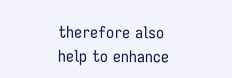therefore also help to enhance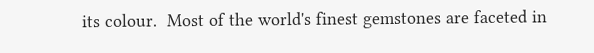its colour.  Most of the world's finest gemstones are faceted in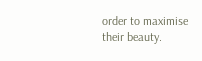order to maximise their beauty.